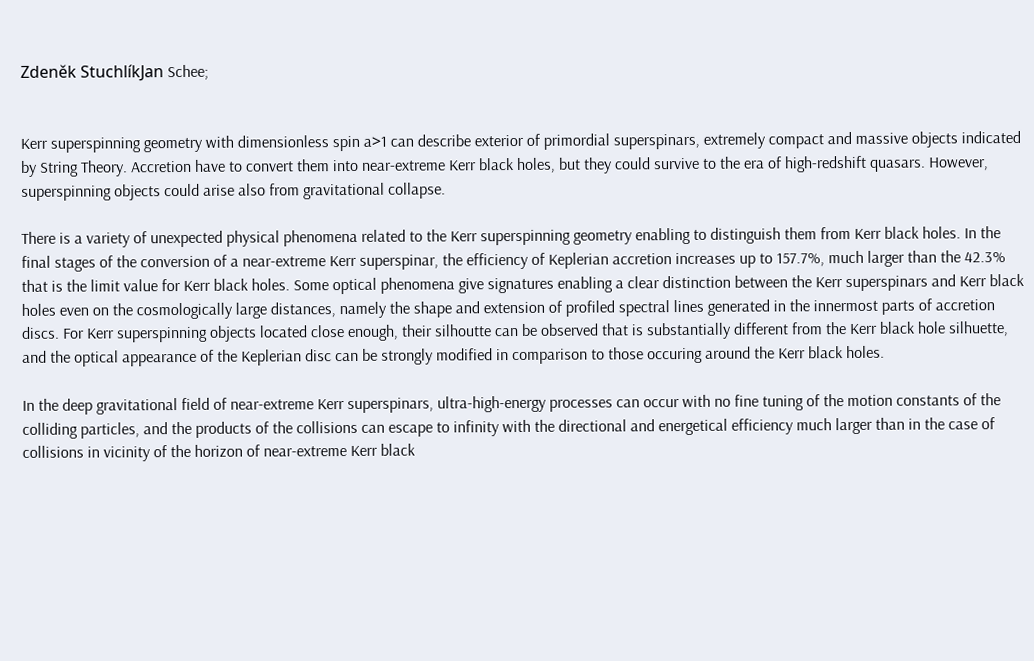Zdeněk StuchlíkJan Schee;


Kerr superspinning geometry with dimensionless spin a>1 can describe exterior of primordial superspinars, extremely compact and massive objects indicated by String Theory. Accretion have to convert them into near-extreme Kerr black holes, but they could survive to the era of high-redshift quasars. However, superspinning objects could arise also from gravitational collapse.

There is a variety of unexpected physical phenomena related to the Kerr superspinning geometry enabling to distinguish them from Kerr black holes. In the final stages of the conversion of a near-extreme Kerr superspinar, the efficiency of Keplerian accretion increases up to 157.7%, much larger than the 42.3% that is the limit value for Kerr black holes. Some optical phenomena give signatures enabling a clear distinction between the Kerr superspinars and Kerr black holes even on the cosmologically large distances, namely the shape and extension of profiled spectral lines generated in the innermost parts of accretion discs. For Kerr superspinning objects located close enough, their silhoutte can be observed that is substantially different from the Kerr black hole silhuette, and the optical appearance of the Keplerian disc can be strongly modified in comparison to those occuring around the Kerr black holes.

In the deep gravitational field of near-extreme Kerr superspinars, ultra-high-energy processes can occur with no fine tuning of the motion constants of the colliding particles, and the products of the collisions can escape to infinity with the directional and energetical efficiency much larger than in the case of collisions in vicinity of the horizon of near-extreme Kerr black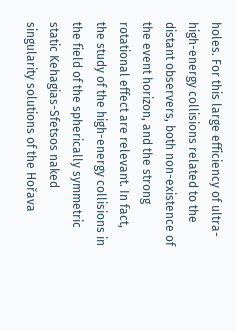holes. For this large efficiency of ultra-high-energy collisions related to the distant observers, both non-existence of the event horizon, and the strong rotational effect are relevant. In fact, the study of the high-energy collisions in the field of the spherically symmetric static Kehagias-Sfetsos naked singularity solutions of the Hořava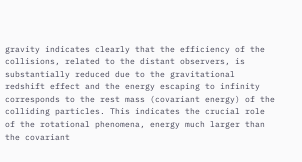gravity indicates clearly that the efficiency of the collisions, related to the distant observers, is substantially reduced due to the gravitational redshift effect and the energy escaping to infinity corresponds to the rest mass (covariant energy) of the colliding particles. This indicates the crucial role of the rotational phenomena, energy much larger than the covariant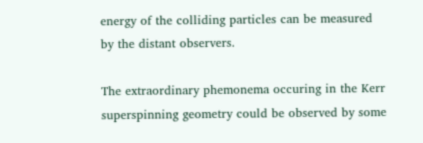energy of the colliding particles can be measured by the distant observers.

The extraordinary phemonema occuring in the Kerr superspinning geometry could be observed by some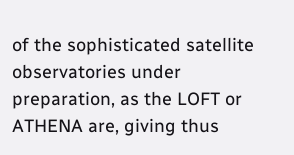of the sophisticated satellite observatories under preparation, as the LOFT or ATHENA are, giving thus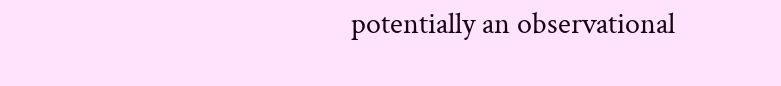potentially an observational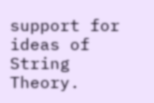support for ideas of String Theory.